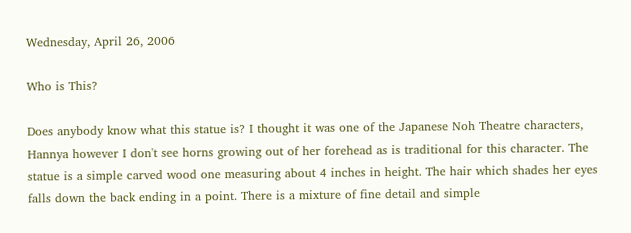Wednesday, April 26, 2006

Who is This?

Does anybody know what this statue is? I thought it was one of the Japanese Noh Theatre characters, Hannya however I don't see horns growing out of her forehead as is traditional for this character. The statue is a simple carved wood one measuring about 4 inches in height. The hair which shades her eyes falls down the back ending in a point. There is a mixture of fine detail and simple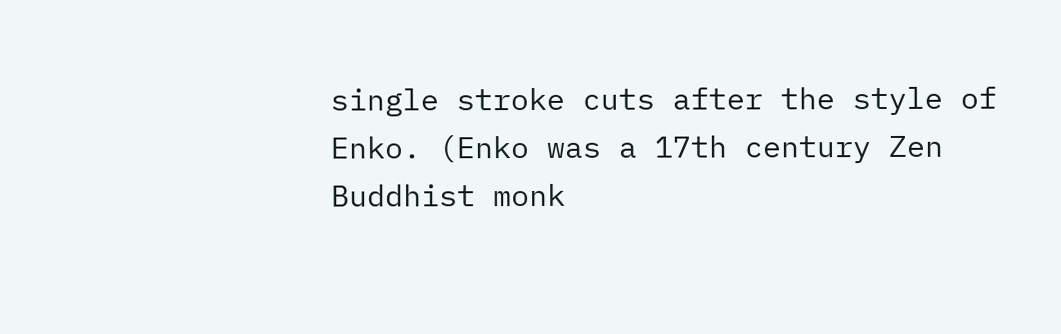single stroke cuts after the style of Enko. (Enko was a 17th century Zen Buddhist monk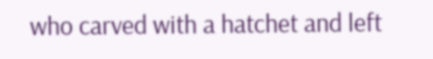who carved with a hatchet and left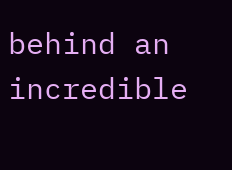behind an incredible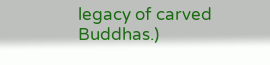legacy of carved Buddhas.)